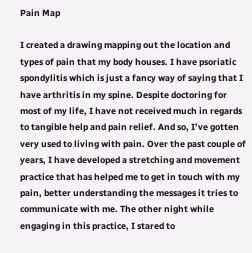Pain Map

I created a drawing mapping out the location and types of pain that my body houses. I have psoriatic spondylitis which is just a fancy way of saying that I have arthritis in my spine. Despite doctoring for most of my life, I have not received much in regards to tangible help and pain relief. And so, I’ve gotten very used to living with pain. Over the past couple of years, I have developed a stretching and movement practice that has helped me to get in touch with my pain, better understanding the messages it tries to communicate with me. The other night while engaging in this practice, I stared to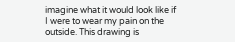imagine what it would look like if I were to wear my pain on the outside. This drawing is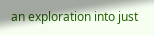an exploration into just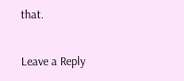that.

Leave a Reply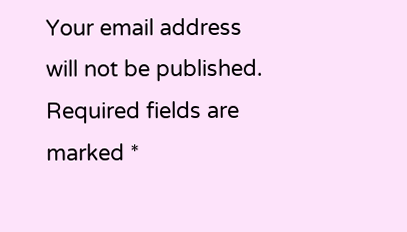Your email address will not be published. Required fields are marked *